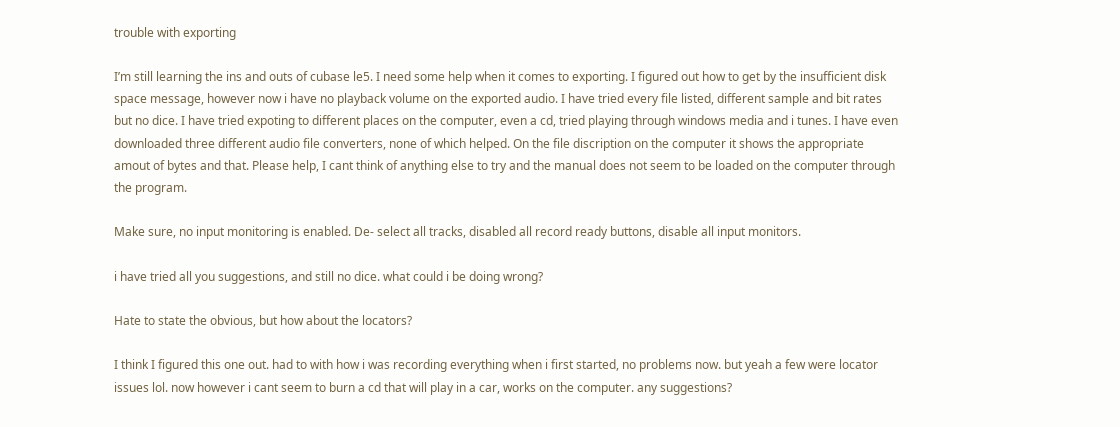trouble with exporting

I’m still learning the ins and outs of cubase le5. I need some help when it comes to exporting. I figured out how to get by the insufficient disk space message, however now i have no playback volume on the exported audio. I have tried every file listed, different sample and bit rates but no dice. I have tried expoting to different places on the computer, even a cd, tried playing through windows media and i tunes. I have even downloaded three different audio file converters, none of which helped. On the file discription on the computer it shows the appropriate amout of bytes and that. Please help, I cant think of anything else to try and the manual does not seem to be loaded on the computer through the program.

Make sure, no input monitoring is enabled. De- select all tracks, disabled all record ready buttons, disable all input monitors.

i have tried all you suggestions, and still no dice. what could i be doing wrong?

Hate to state the obvious, but how about the locators?

I think I figured this one out. had to with how i was recording everything when i first started, no problems now. but yeah a few were locator issues lol. now however i cant seem to burn a cd that will play in a car, works on the computer. any suggestions?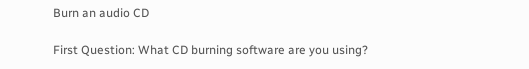Burn an audio CD

First Question: What CD burning software are you using?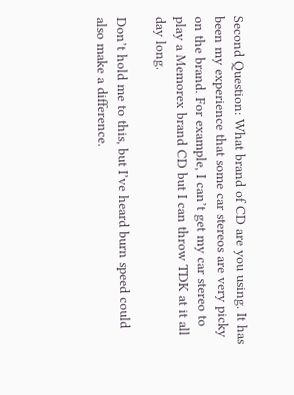Second Question: What brand of CD are you using. It has been my experience that some car stereos are very picky on the brand. For example, I can’t get my car stereo to play a Memorex brand CD but I can throw TDK at it all day long.

Don’t hold me to this, but I’ve heard burn speed could also make a difference.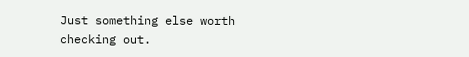Just something else worth checking out.